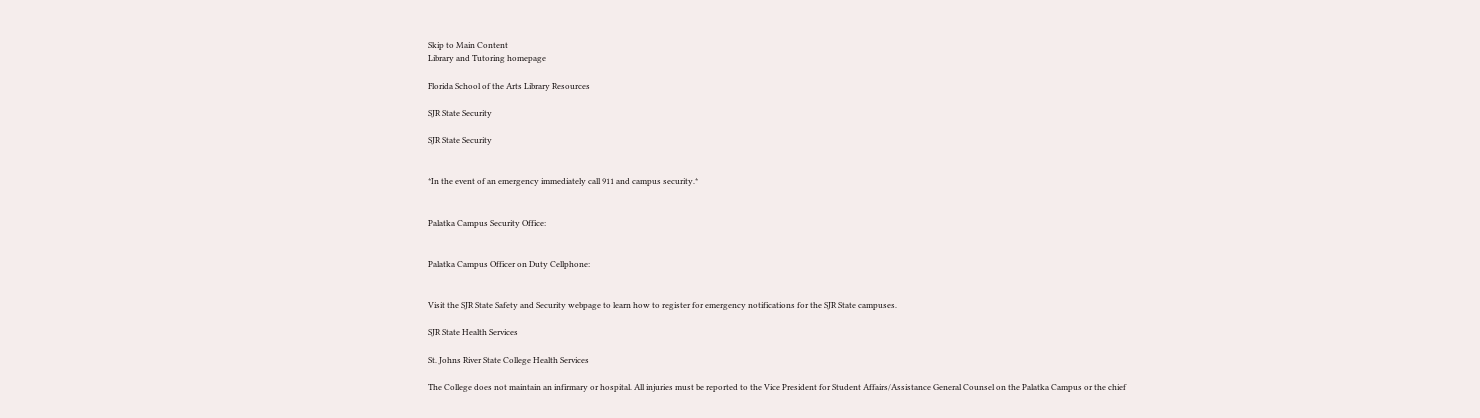Skip to Main Content
Library and Tutoring homepage

Florida School of the Arts Library Resources

SJR State Security

SJR State Security


*In the event of an emergency immediately call 911 and campus security.*


Palatka Campus Security Office:


Palatka Campus Officer on Duty Cellphone:


Visit the SJR State Safety and Security webpage to learn how to register for emergency notifications for the SJR State campuses.

SJR State Health Services

St. Johns River State College Health Services

The College does not maintain an infirmary or hospital. All injuries must be reported to the Vice President for Student Affairs/Assistance General Counsel on the Palatka Campus or the chief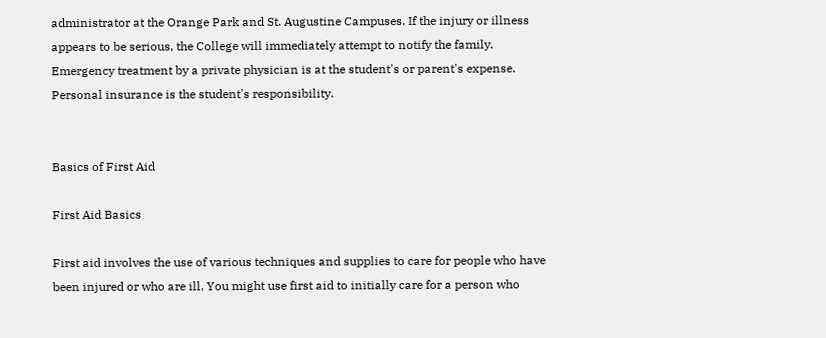administrator at the Orange Park and St. Augustine Campuses. If the injury or illness appears to be serious, the College will immediately attempt to notify the family. Emergency treatment by a private physician is at the student's or parent's expense. Personal insurance is the student's responsibility.


Basics of First Aid

First Aid Basics

First aid involves the use of various techniques and supplies to care for people who have been injured or who are ill. You might use first aid to initially care for a person who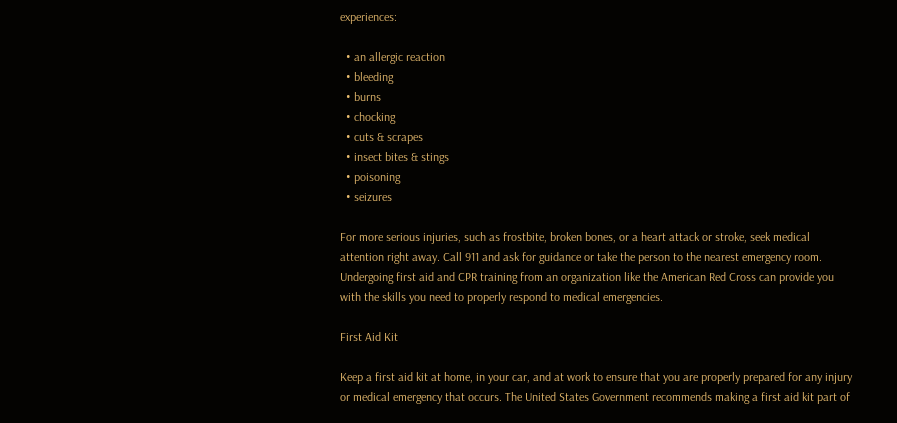experiences:

  • an allergic reaction
  • bleeding
  • burns
  • chocking
  • cuts & scrapes
  • insect bites & stings
  • poisoning
  • seizures

For more serious injuries, such as frostbite, broken bones, or a heart attack or stroke, seek medical attention right away. Call 911 and ask for guidance or take the person to the nearest emergency room. Undergoing first aid and CPR training from an organization like the American Red Cross can provide you with the skills you need to properly respond to medical emergencies.

First Aid Kit

Keep a first aid kit at home, in your car, and at work to ensure that you are properly prepared for any injury or medical emergency that occurs. The United States Government recommends making a first aid kit part of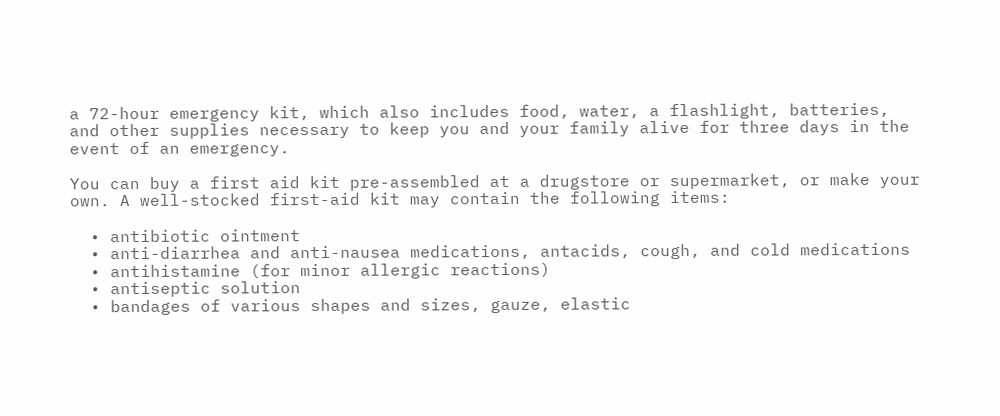a 72-hour emergency kit, which also includes food, water, a flashlight, batteries, and other supplies necessary to keep you and your family alive for three days in the event of an emergency.

You can buy a first aid kit pre-assembled at a drugstore or supermarket, or make your own. A well-stocked first-aid kit may contain the following items:

  • antibiotic ointment
  • anti-diarrhea and anti-nausea medications, antacids, cough, and cold medications
  • antihistamine (for minor allergic reactions)
  • antiseptic solution
  • bandages of various shapes and sizes, gauze, elastic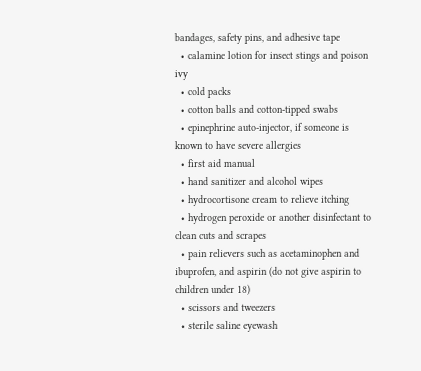bandages, safety pins, and adhesive tape
  • calamine lotion for insect stings and poison ivy
  • cold packs
  • cotton balls and cotton-tipped swabs
  • epinephrine auto-injector, if someone is known to have severe allergies
  • first aid manual
  • hand sanitizer and alcohol wipes
  • hydrocortisone cream to relieve itching
  • hydrogen peroxide or another disinfectant to clean cuts and scrapes
  • pain relievers such as acetaminophen and ibuprofen, and aspirin (do not give aspirin to children under 18)
  • scissors and tweezers
  • sterile saline eyewash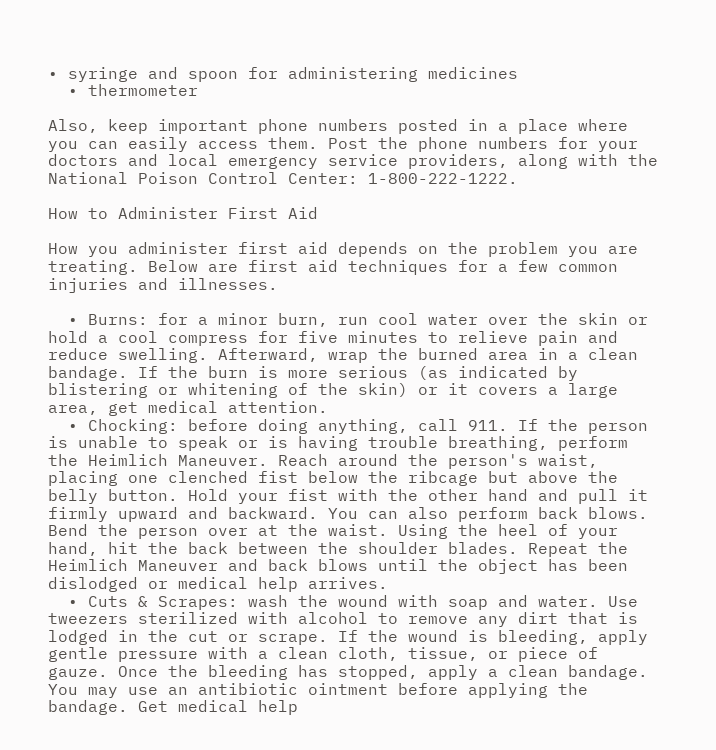• syringe and spoon for administering medicines
  • thermometer

Also, keep important phone numbers posted in a place where you can easily access them. Post the phone numbers for your doctors and local emergency service providers, along with the National Poison Control Center: 1-800-222-1222.

How to Administer First Aid

How you administer first aid depends on the problem you are treating. Below are first aid techniques for a few common injuries and illnesses.

  • Burns: for a minor burn, run cool water over the skin or hold a cool compress for five minutes to relieve pain and reduce swelling. Afterward, wrap the burned area in a clean bandage. If the burn is more serious (as indicated by blistering or whitening of the skin) or it covers a large area, get medical attention.
  • Chocking: before doing anything, call 911. If the person is unable to speak or is having trouble breathing, perform the Heimlich Maneuver. Reach around the person's waist, placing one clenched fist below the ribcage but above the belly button. Hold your fist with the other hand and pull it firmly upward and backward. You can also perform back blows. Bend the person over at the waist. Using the heel of your hand, hit the back between the shoulder blades. Repeat the Heimlich Maneuver and back blows until the object has been dislodged or medical help arrives.
  • Cuts & Scrapes: wash the wound with soap and water. Use tweezers sterilized with alcohol to remove any dirt that is lodged in the cut or scrape. If the wound is bleeding, apply gentle pressure with a clean cloth, tissue, or piece of gauze. Once the bleeding has stopped, apply a clean bandage. You may use an antibiotic ointment before applying the bandage. Get medical help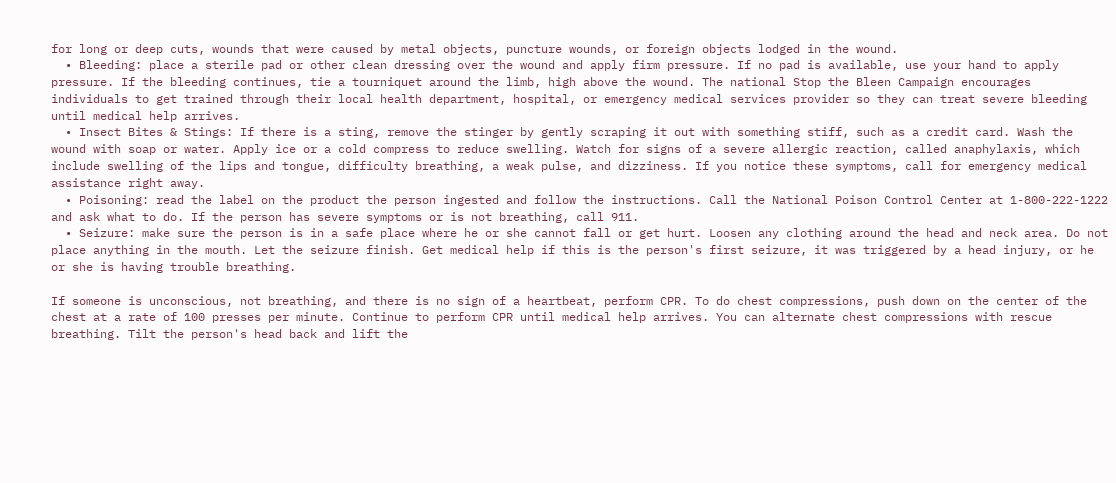for long or deep cuts, wounds that were caused by metal objects, puncture wounds, or foreign objects lodged in the wound.
  • Bleeding: place a sterile pad or other clean dressing over the wound and apply firm pressure. If no pad is available, use your hand to apply pressure. If the bleeding continues, tie a tourniquet around the limb, high above the wound. The national Stop the Bleen Campaign encourages individuals to get trained through their local health department, hospital, or emergency medical services provider so they can treat severe bleeding until medical help arrives.
  • Insect Bites & Stings: If there is a sting, remove the stinger by gently scraping it out with something stiff, such as a credit card. Wash the wound with soap or water. Apply ice or a cold compress to reduce swelling. Watch for signs of a severe allergic reaction, called anaphylaxis, which include swelling of the lips and tongue, difficulty breathing, a weak pulse, and dizziness. If you notice these symptoms, call for emergency medical assistance right away.
  • Poisoning: read the label on the product the person ingested and follow the instructions. Call the National Poison Control Center at 1-800-222-1222 and ask what to do. If the person has severe symptoms or is not breathing, call 911.
  • Seizure: make sure the person is in a safe place where he or she cannot fall or get hurt. Loosen any clothing around the head and neck area. Do not place anything in the mouth. Let the seizure finish. Get medical help if this is the person's first seizure, it was triggered by a head injury, or he or she is having trouble breathing.

If someone is unconscious, not breathing, and there is no sign of a heartbeat, perform CPR. To do chest compressions, push down on the center of the chest at a rate of 100 presses per minute. Continue to perform CPR until medical help arrives. You can alternate chest compressions with rescue breathing. Tilt the person's head back and lift the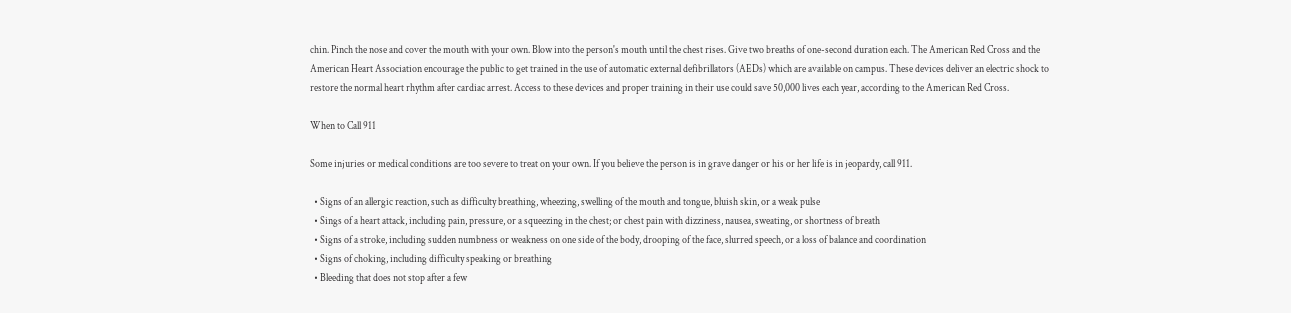chin. Pinch the nose and cover the mouth with your own. Blow into the person's mouth until the chest rises. Give two breaths of one-second duration each. The American Red Cross and the American Heart Association encourage the public to get trained in the use of automatic external defibrillators (AEDs) which are available on campus. These devices deliver an electric shock to restore the normal heart rhythm after cardiac arrest. Access to these devices and proper training in their use could save 50,000 lives each year, according to the American Red Cross.

When to Call 911

Some injuries or medical conditions are too severe to treat on your own. If you believe the person is in grave danger or his or her life is in jeopardy, call 911.

  • Signs of an allergic reaction, such as difficulty breathing, wheezing, swelling of the mouth and tongue, bluish skin, or a weak pulse
  • Sings of a heart attack, including pain, pressure, or a squeezing in the chest; or chest pain with dizziness, nausea, sweating, or shortness of breath
  • Signs of a stroke, including sudden numbness or weakness on one side of the body, drooping of the face, slurred speech, or a loss of balance and coordination
  • Signs of choking, including difficulty speaking or breathing
  • Bleeding that does not stop after a few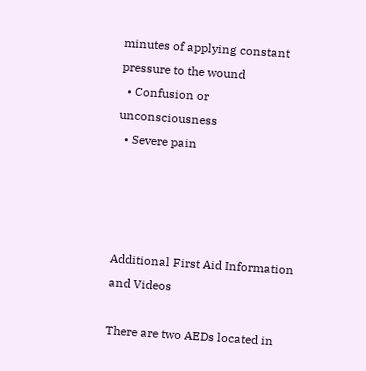minutes of applying constant pressure to the wound
  • Confusion or unconsciousness
  • Severe pain




Additional First Aid Information and Videos

There are two AEDs located in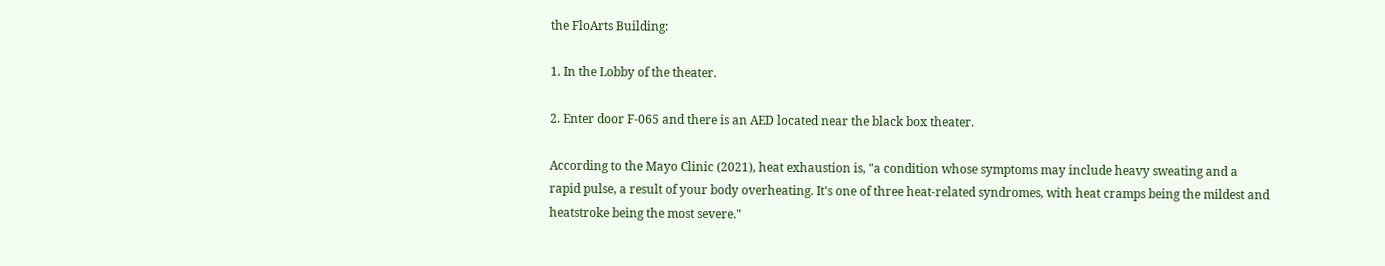the FloArts Building:

1. In the Lobby of the theater.

2. Enter door F-065 and there is an AED located near the black box theater.

According to the Mayo Clinic (2021), heat exhaustion is, "a condition whose symptoms may include heavy sweating and a rapid pulse, a result of your body overheating. It's one of three heat-related syndromes, with heat cramps being the mildest and heatstroke being the most severe."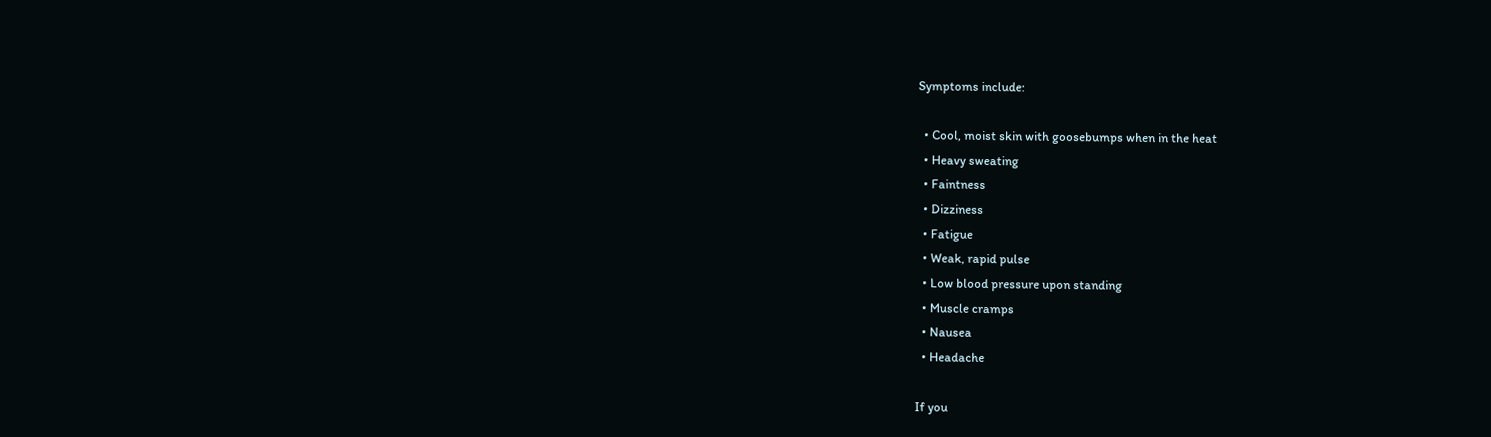Symptoms include:

  • Cool, moist skin with goosebumps when in the heat
  • Heavy sweating
  • Faintness
  • Dizziness
  • Fatigue
  • Weak, rapid pulse
  • Low blood pressure upon standing
  • Muscle cramps
  • Nausea
  • Headache

If you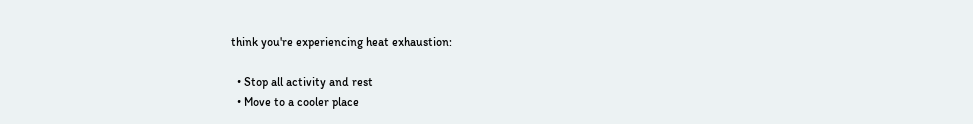think you're experiencing heat exhaustion:

  • Stop all activity and rest
  • Move to a cooler place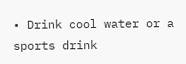• Drink cool water or a sports drink